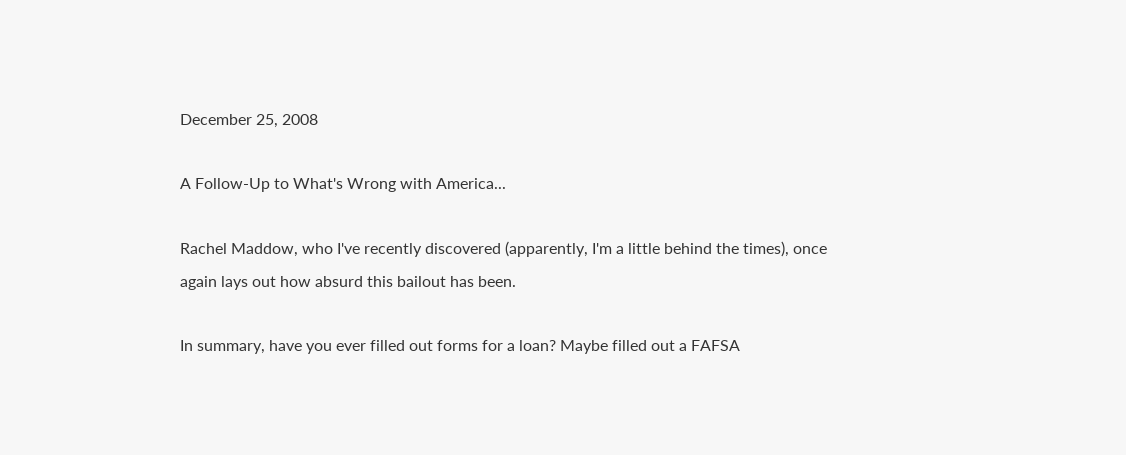December 25, 2008

A Follow-Up to What's Wrong with America...

Rachel Maddow, who I've recently discovered (apparently, I'm a little behind the times), once again lays out how absurd this bailout has been.

In summary, have you ever filled out forms for a loan? Maybe filled out a FAFSA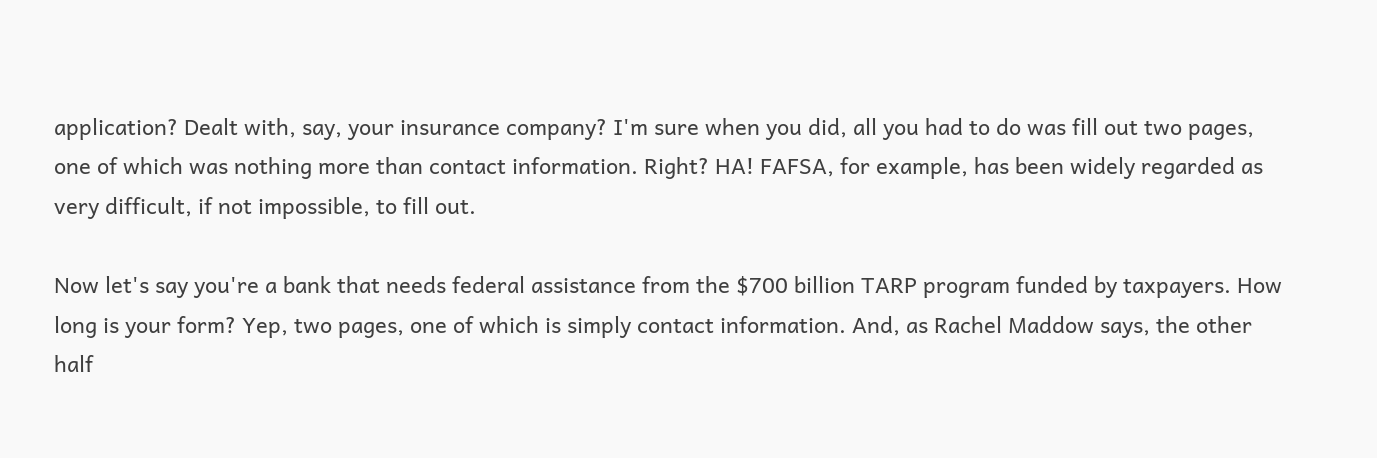application? Dealt with, say, your insurance company? I'm sure when you did, all you had to do was fill out two pages, one of which was nothing more than contact information. Right? HA! FAFSA, for example, has been widely regarded as very difficult, if not impossible, to fill out.

Now let's say you're a bank that needs federal assistance from the $700 billion TARP program funded by taxpayers. How long is your form? Yep, two pages, one of which is simply contact information. And, as Rachel Maddow says, the other half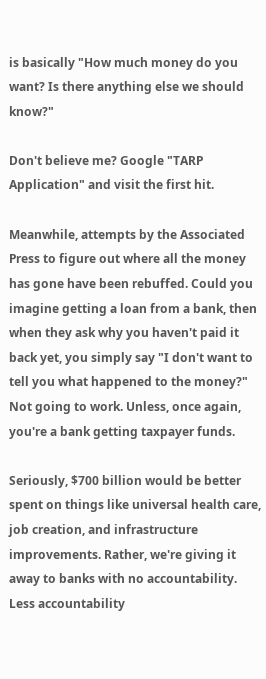is basically "How much money do you want? Is there anything else we should know?"

Don't believe me? Google "TARP Application" and visit the first hit.

Meanwhile, attempts by the Associated Press to figure out where all the money has gone have been rebuffed. Could you imagine getting a loan from a bank, then when they ask why you haven't paid it back yet, you simply say "I don't want to tell you what happened to the money?" Not going to work. Unless, once again, you're a bank getting taxpayer funds.

Seriously, $700 billion would be better spent on things like universal health care, job creation, and infrastructure improvements. Rather, we're giving it away to banks with no accountability. Less accountability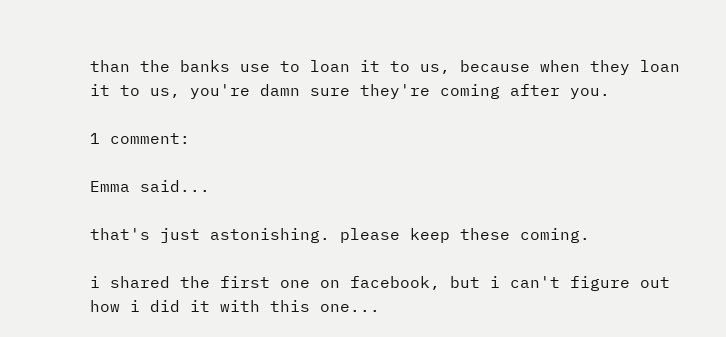than the banks use to loan it to us, because when they loan it to us, you're damn sure they're coming after you.

1 comment:

Emma said...

that's just astonishing. please keep these coming.

i shared the first one on facebook, but i can't figure out how i did it with this one...